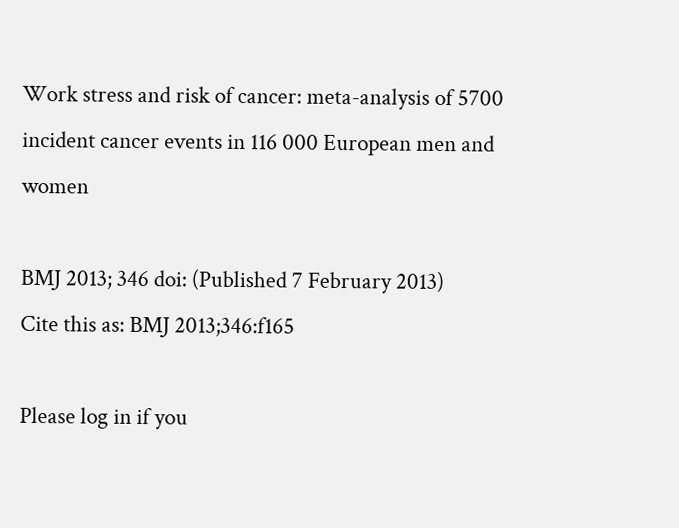Work stress and risk of cancer: meta-analysis of 5700 incident cancer events in 116 000 European men and women

BMJ 2013; 346 doi: (Published 7 February 2013)
Cite this as: BMJ 2013;346:f165

Please log in if you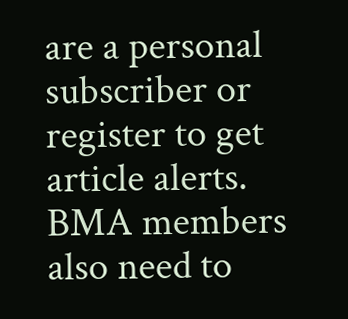are a personal subscriber or register to get article alerts. BMA members also need to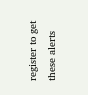register to get these alerts